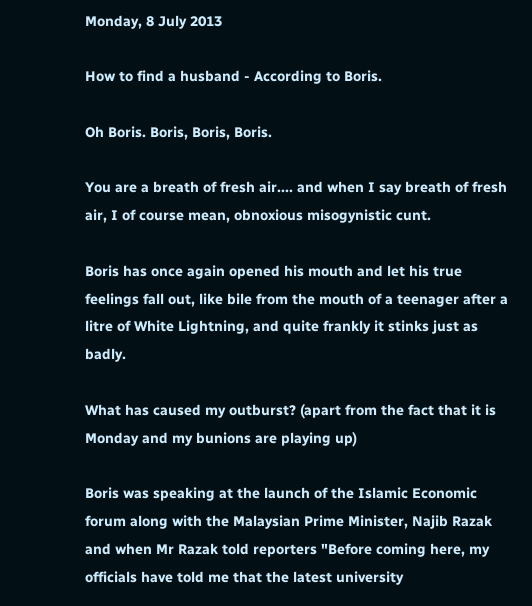Monday, 8 July 2013

How to find a husband - According to Boris.

Oh Boris. Boris, Boris, Boris.

You are a breath of fresh air.... and when I say breath of fresh air, I of course mean, obnoxious misogynistic cunt.

Boris has once again opened his mouth and let his true feelings fall out, like bile from the mouth of a teenager after a litre of White Lightning, and quite frankly it stinks just as badly.

What has caused my outburst? (apart from the fact that it is Monday and my bunions are playing up)

Boris was speaking at the launch of the Islamic Economic forum along with the Malaysian Prime Minister, Najib Razak and when Mr Razak told reporters "Before coming here, my officials have told me that the latest university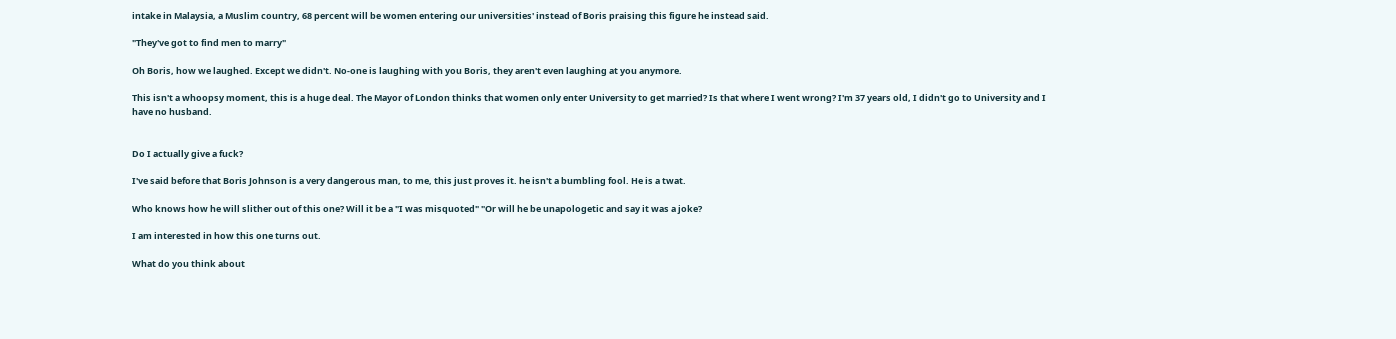intake in Malaysia, a Muslim country, 68 percent will be women entering our universities' instead of Boris praising this figure he instead said.

"They've got to find men to marry"

Oh Boris, how we laughed. Except we didn't. No-one is laughing with you Boris, they aren't even laughing at you anymore.

This isn't a whoopsy moment, this is a huge deal. The Mayor of London thinks that women only enter University to get married? Is that where I went wrong? I'm 37 years old, I didn't go to University and I have no husband.


Do I actually give a fuck?

I've said before that Boris Johnson is a very dangerous man, to me, this just proves it. he isn't a bumbling fool. He is a twat.

Who knows how he will slither out of this one? Will it be a "I was misquoted" "Or will he be unapologetic and say it was a joke?

I am interested in how this one turns out.

What do you think about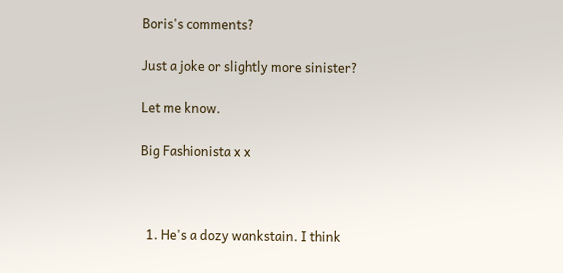Boris's comments?

Just a joke or slightly more sinister?

Let me know.

Big Fashionista x x



  1. He's a dozy wankstain. I think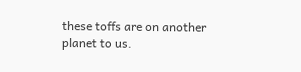these toffs are on another planet to us.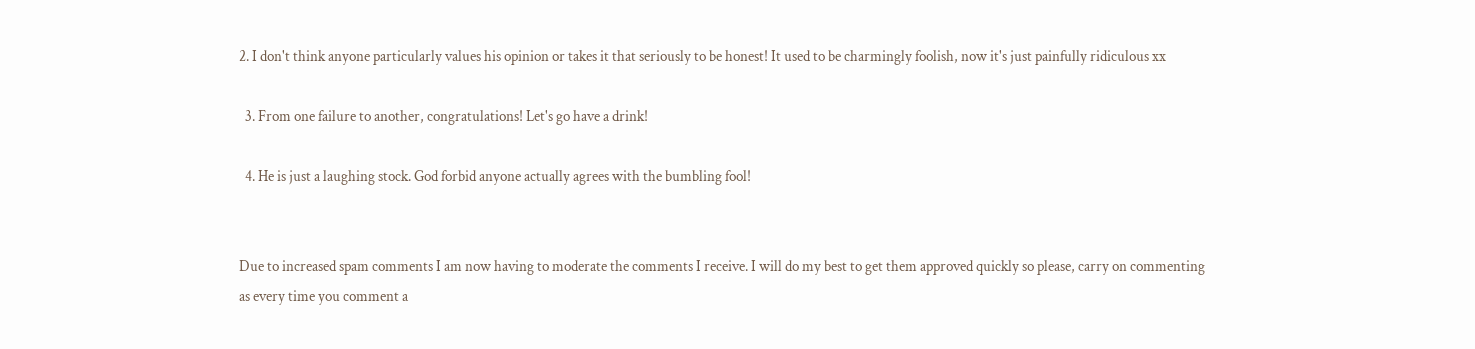2. I don't think anyone particularly values his opinion or takes it that seriously to be honest! It used to be charmingly foolish, now it's just painfully ridiculous xx

  3. From one failure to another, congratulations! Let's go have a drink!

  4. He is just a laughing stock. God forbid anyone actually agrees with the bumbling fool!


Due to increased spam comments I am now having to moderate the comments I receive. I will do my best to get them approved quickly so please, carry on commenting as every time you comment a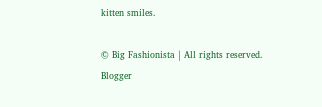kitten smiles.

© Big Fashionista | All rights reserved.
Blogger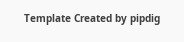Template Created by pipdig